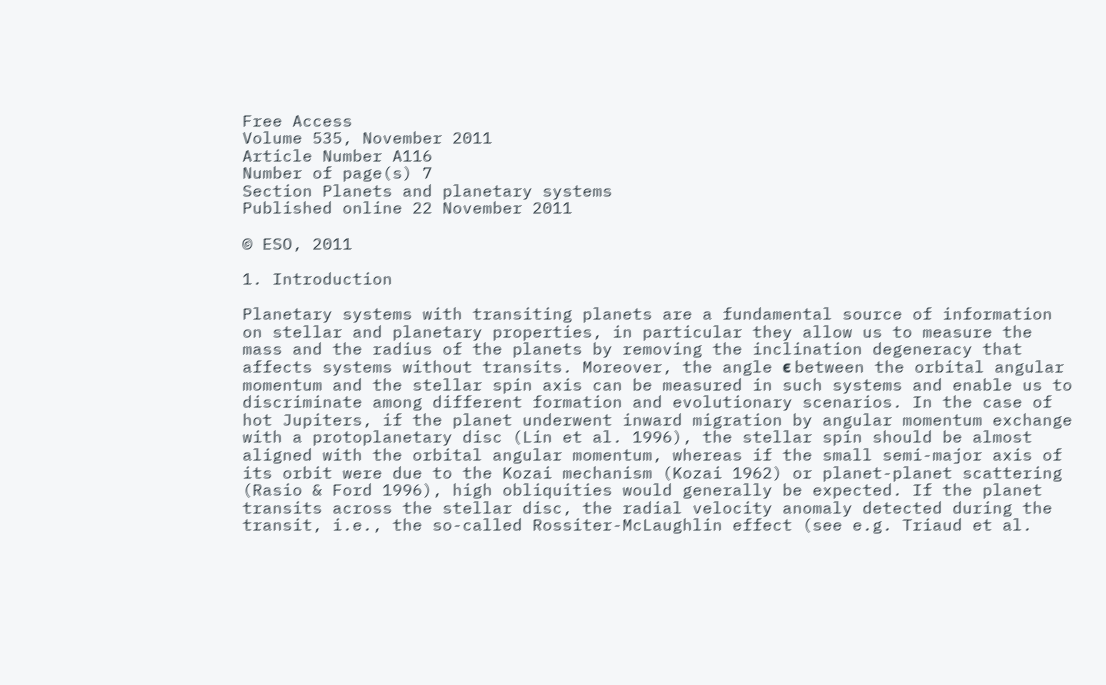Free Access
Volume 535, November 2011
Article Number A116
Number of page(s) 7
Section Planets and planetary systems
Published online 22 November 2011

© ESO, 2011

1. Introduction

Planetary systems with transiting planets are a fundamental source of information on stellar and planetary properties, in particular they allow us to measure the mass and the radius of the planets by removing the inclination degeneracy that affects systems without transits. Moreover, the angle ϵ between the orbital angular momentum and the stellar spin axis can be measured in such systems and enable us to discriminate among different formation and evolutionary scenarios. In the case of hot Jupiters, if the planet underwent inward migration by angular momentum exchange with a protoplanetary disc (Lin et al. 1996), the stellar spin should be almost aligned with the orbital angular momentum, whereas if the small semi-major axis of its orbit were due to the Kozai mechanism (Kozai 1962) or planet-planet scattering (Rasio & Ford 1996), high obliquities would generally be expected. If the planet transits across the stellar disc, the radial velocity anomaly detected during the transit, i.e., the so-called Rossiter-McLaughlin effect (see e.g. Triaud et al.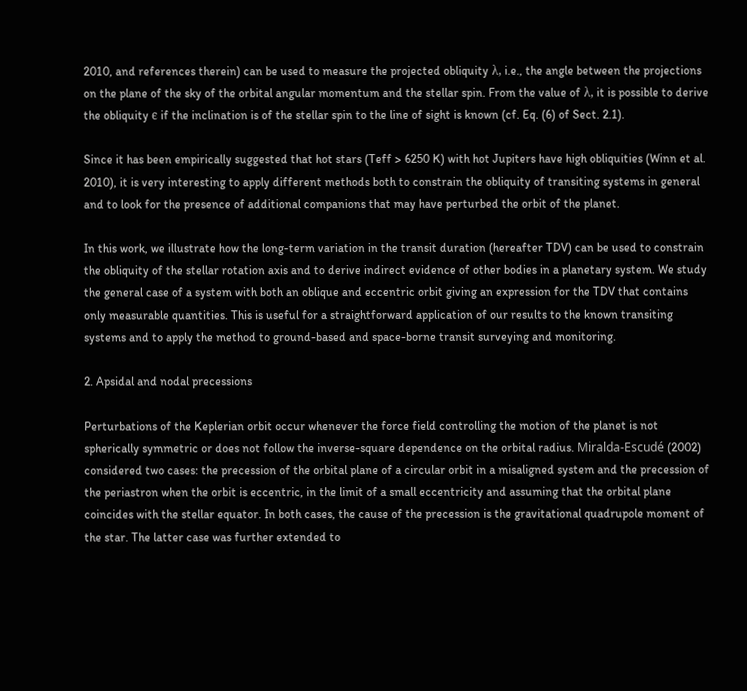2010, and references therein) can be used to measure the projected obliquity λ, i.e., the angle between the projections on the plane of the sky of the orbital angular momentum and the stellar spin. From the value of λ, it is possible to derive the obliquity ϵ if the inclination is of the stellar spin to the line of sight is known (cf. Eq. (6) of Sect. 2.1).

Since it has been empirically suggested that hot stars (Teff > 6250 K) with hot Jupiters have high obliquities (Winn et al. 2010), it is very interesting to apply different methods both to constrain the obliquity of transiting systems in general and to look for the presence of additional companions that may have perturbed the orbit of the planet.

In this work, we illustrate how the long-term variation in the transit duration (hereafter TDV) can be used to constrain the obliquity of the stellar rotation axis and to derive indirect evidence of other bodies in a planetary system. We study the general case of a system with both an oblique and eccentric orbit giving an expression for the TDV that contains only measurable quantities. This is useful for a straightforward application of our results to the known transiting systems and to apply the method to ground-based and space-borne transit surveying and monitoring.

2. Apsidal and nodal precessions

Perturbations of the Keplerian orbit occur whenever the force field controlling the motion of the planet is not spherically symmetric or does not follow the inverse-square dependence on the orbital radius. Miralda-Escudé (2002) considered two cases: the precession of the orbital plane of a circular orbit in a misaligned system and the precession of the periastron when the orbit is eccentric, in the limit of a small eccentricity and assuming that the orbital plane coincides with the stellar equator. In both cases, the cause of the precession is the gravitational quadrupole moment of the star. The latter case was further extended to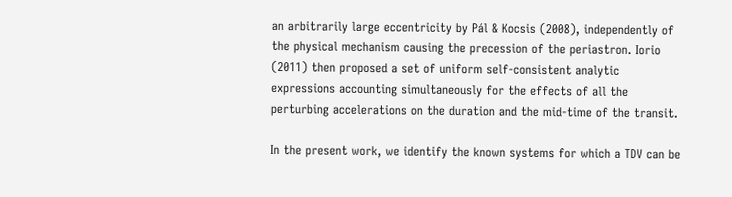an arbitrarily large eccentricity by Pál & Kocsis (2008), independently of the physical mechanism causing the precession of the periastron. Iorio (2011) then proposed a set of uniform self-consistent analytic expressions accounting simultaneously for the effects of all the perturbing accelerations on the duration and the mid-time of the transit.

In the present work, we identify the known systems for which a TDV can be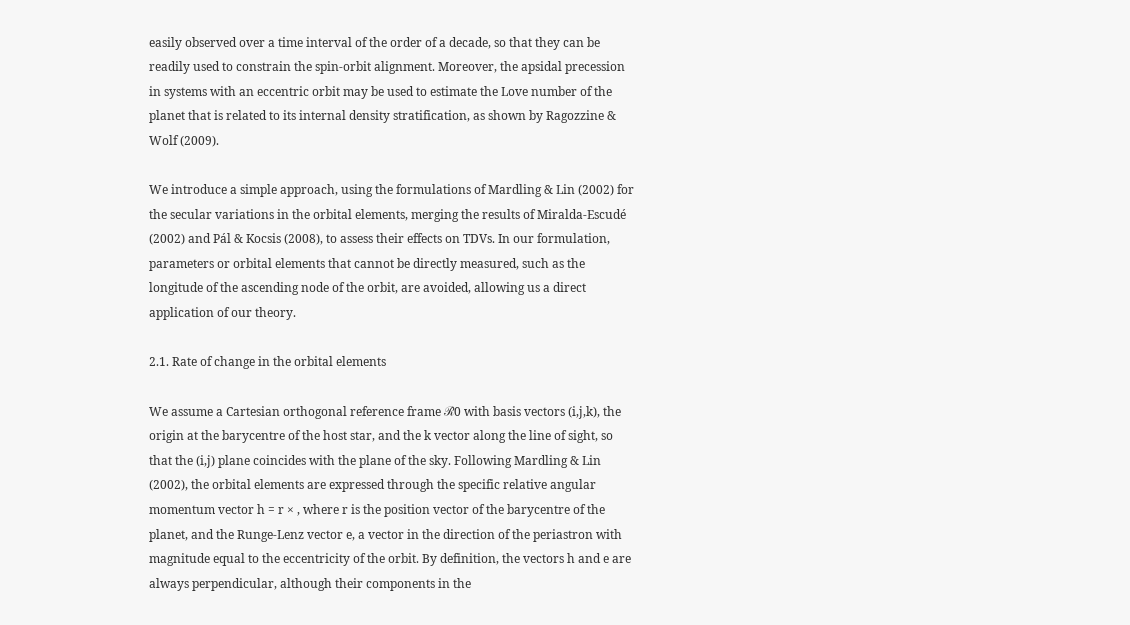easily observed over a time interval of the order of a decade, so that they can be readily used to constrain the spin-orbit alignment. Moreover, the apsidal precession in systems with an eccentric orbit may be used to estimate the Love number of the planet that is related to its internal density stratification, as shown by Ragozzine & Wolf (2009).

We introduce a simple approach, using the formulations of Mardling & Lin (2002) for the secular variations in the orbital elements, merging the results of Miralda-Escudé (2002) and Pál & Kocsis (2008), to assess their effects on TDVs. In our formulation, parameters or orbital elements that cannot be directly measured, such as the longitude of the ascending node of the orbit, are avoided, allowing us a direct application of our theory.

2.1. Rate of change in the orbital elements

We assume a Cartesian orthogonal reference frame ℛ0 with basis vectors (i,j,k), the origin at the barycentre of the host star, and the k vector along the line of sight, so that the (i,j) plane coincides with the plane of the sky. Following Mardling & Lin (2002), the orbital elements are expressed through the specific relative angular momentum vector h = r × , where r is the position vector of the barycentre of the planet, and the Runge-Lenz vector e, a vector in the direction of the periastron with magnitude equal to the eccentricity of the orbit. By definition, the vectors h and e are always perpendicular, although their components in the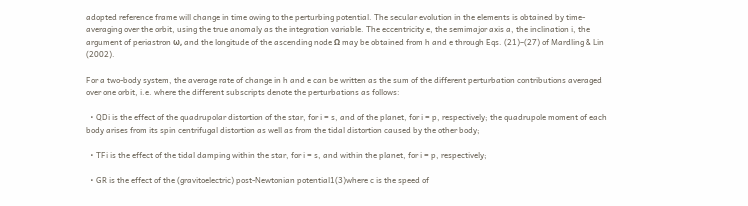adopted reference frame will change in time owing to the perturbing potential. The secular evolution in the elements is obtained by time-averaging over the orbit, using the true anomaly as the integration variable. The eccentricity e, the semimajor axis a, the inclination i, the argument of periastron ω, and the longitude of the ascending node Ω may be obtained from h and e through Eqs. (21)–(27) of Mardling & Lin (2002).

For a two-body system, the average rate of change in h and e can be written as the sum of the different perturbation contributions averaged over one orbit, i.e. where the different subscripts denote the perturbations as follows:

  • QDi is the effect of the quadrupolar distortion of the star, for i = s, and of the planet, for i = p, respectively; the quadrupole moment of each body arises from its spin centrifugal distortion as well as from the tidal distortion caused by the other body;

  • TFi is the effect of the tidal damping within the star, for i = s, and within the planet, for i = p, respectively;

  • GR is the effect of the (gravitoelectric) post-Newtonian potential1(3)where c is the speed of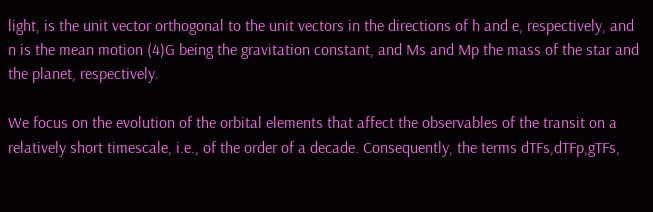light, is the unit vector orthogonal to the unit vectors in the directions of h and e, respectively, and n is the mean motion (4)G being the gravitation constant, and Ms and Mp the mass of the star and the planet, respectively.

We focus on the evolution of the orbital elements that affect the observables of the transit on a relatively short timescale, i.e., of the order of a decade. Consequently, the terms dTFs,dTFp,gTFs,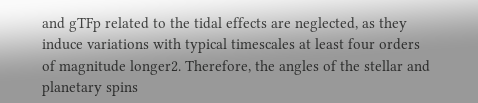and gTFp related to the tidal effects are neglected, as they induce variations with typical timescales at least four orders of magnitude longer2. Therefore, the angles of the stellar and planetary spins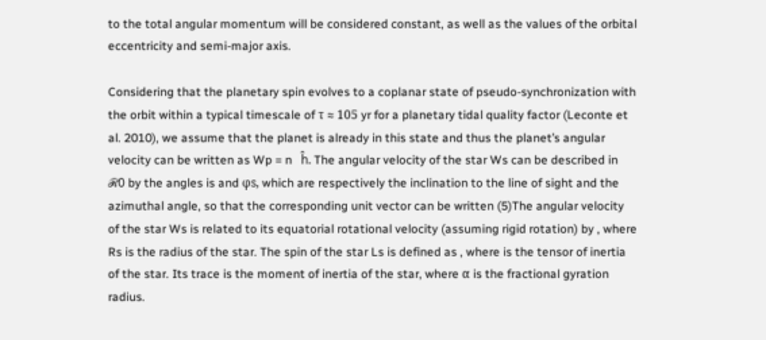to the total angular momentum will be considered constant, as well as the values of the orbital eccentricity and semi-major axis.

Considering that the planetary spin evolves to a coplanar state of pseudo-synchronization with the orbit within a typical timescale of τ ≈ 105 yr for a planetary tidal quality factor (Leconte et al. 2010), we assume that the planet is already in this state and thus the planet’s angular velocity can be written as Wp = n   ĥ. The angular velocity of the star Ws can be described in ℛ0 by the angles is and φs, which are respectively the inclination to the line of sight and the azimuthal angle, so that the corresponding unit vector can be written (5)The angular velocity of the star Ws is related to its equatorial rotational velocity (assuming rigid rotation) by , where Rs is the radius of the star. The spin of the star Ls is defined as , where is the tensor of inertia of the star. Its trace is the moment of inertia of the star, where α is the fractional gyration radius.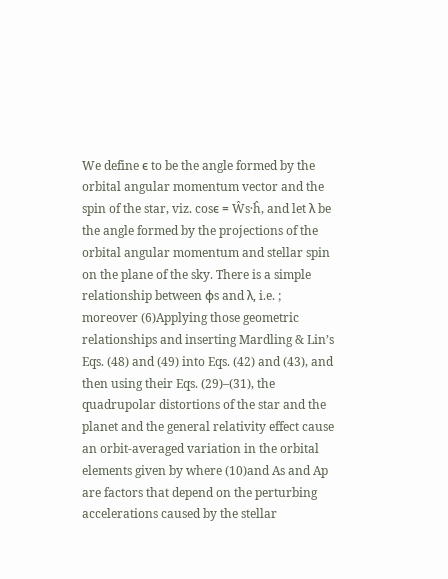We define ϵ to be the angle formed by the orbital angular momentum vector and the spin of the star, viz. cosϵ = Ŵs·ĥ, and let λ be the angle formed by the projections of the orbital angular momentum and stellar spin on the plane of the sky. There is a simple relationship between φs and λ, i.e. ; moreover (6)Applying those geometric relationships and inserting Mardling & Lin’s Eqs. (48) and (49) into Eqs. (42) and (43), and then using their Eqs. (29)–(31), the quadrupolar distortions of the star and the planet and the general relativity effect cause an orbit-averaged variation in the orbital elements given by where (10)and As and Ap are factors that depend on the perturbing accelerations caused by the stellar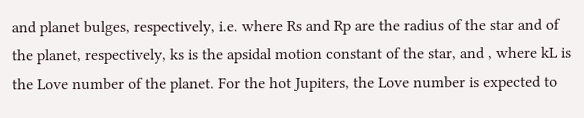and planet bulges, respectively, i.e. where Rs and Rp are the radius of the star and of the planet, respectively, ks is the apsidal motion constant of the star, and , where kL is the Love number of the planet. For the hot Jupiters, the Love number is expected to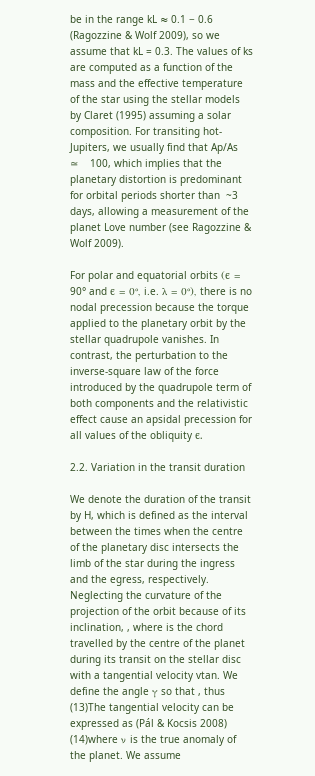be in the range kL ≈ 0.1 − 0.6 (Ragozzine & Wolf 2009), so we assume that kL = 0.3. The values of ks are computed as a function of the mass and the effective temperature of the star using the stellar models by Claret (1995) assuming a solar composition. For transiting hot-Jupiters, we usually find that Ap/As    ≃    100, which implies that the planetary distortion is predominant for orbital periods shorter than  ~3 days, allowing a measurement of the planet Love number (see Ragozzine & Wolf 2009).

For polar and equatorial orbits (ϵ = 90° and ϵ = 0°, i.e. λ = 0°), there is no nodal precession because the torque applied to the planetary orbit by the stellar quadrupole vanishes. In contrast, the perturbation to the inverse-square law of the force introduced by the quadrupole term of both components and the relativistic effect cause an apsidal precession for all values of the obliquity ϵ.

2.2. Variation in the transit duration

We denote the duration of the transit by H, which is defined as the interval between the times when the centre of the planetary disc intersects the limb of the star during the ingress and the egress, respectively. Neglecting the curvature of the projection of the orbit because of its inclination, , where is the chord travelled by the centre of the planet during its transit on the stellar disc with a tangential velocity vtan. We define the angle γ so that , thus (13)The tangential velocity can be expressed as (Pál & Kocsis 2008) (14)where ν is the true anomaly of the planet. We assume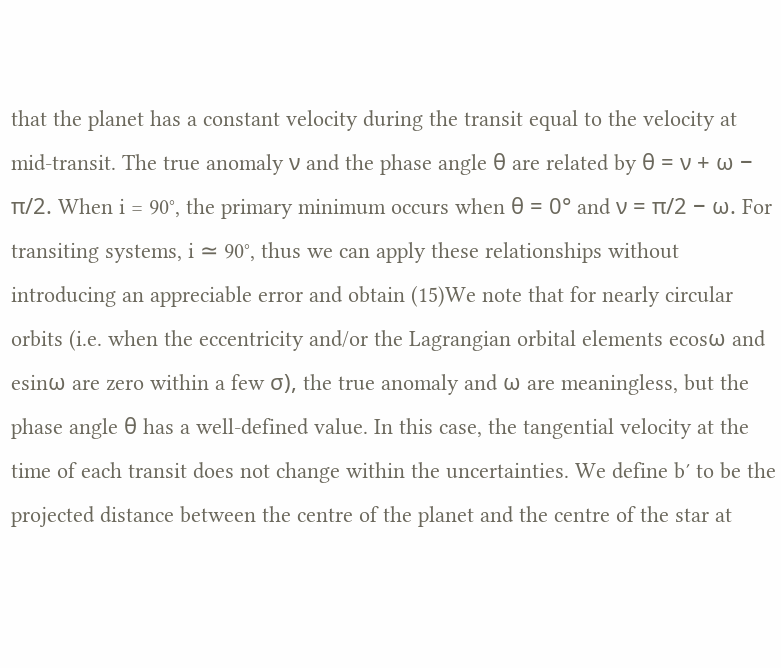that the planet has a constant velocity during the transit equal to the velocity at mid-transit. The true anomaly ν and the phase angle θ are related by θ = ν + ω − π/2. When i = 90°, the primary minimum occurs when θ = 0° and ν = π/2 − ω. For transiting systems, i ≃ 90°, thus we can apply these relationships without introducing an appreciable error and obtain (15)We note that for nearly circular orbits (i.e. when the eccentricity and/or the Lagrangian orbital elements ecosω and esinω are zero within a few σ), the true anomaly and ω are meaningless, but the phase angle θ has a well-defined value. In this case, the tangential velocity at the time of each transit does not change within the uncertainties. We define b′ to be the projected distance between the centre of the planet and the centre of the star at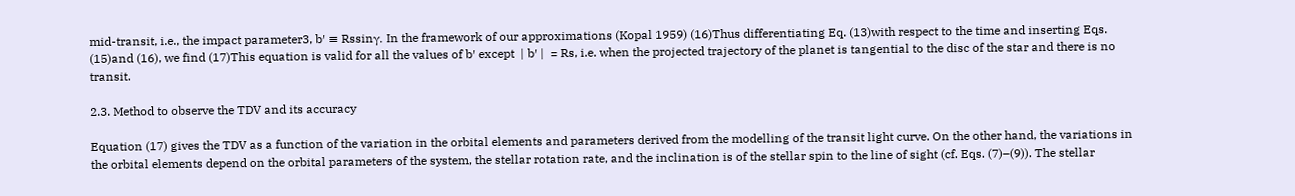mid-transit, i.e., the impact parameter3, b′ ≡ Rssinγ. In the framework of our approximations (Kopal 1959) (16)Thus differentiating Eq. (13)with respect to the time and inserting Eqs. (15)and (16), we find (17)This equation is valid for all the values of b′ except  | b′ |  = Rs, i.e. when the projected trajectory of the planet is tangential to the disc of the star and there is no transit.

2.3. Method to observe the TDV and its accuracy

Equation (17) gives the TDV as a function of the variation in the orbital elements and parameters derived from the modelling of the transit light curve. On the other hand, the variations in the orbital elements depend on the orbital parameters of the system, the stellar rotation rate, and the inclination is of the stellar spin to the line of sight (cf. Eqs. (7)–(9)). The stellar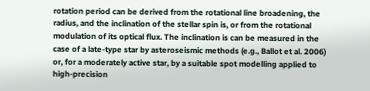rotation period can be derived from the rotational line broadening, the radius, and the inclination of the stellar spin is, or from the rotational modulation of its optical flux. The inclination is can be measured in the case of a late-type star by asteroseismic methods (e.g., Ballot et al. 2006) or, for a moderately active star, by a suitable spot modelling applied to high-precision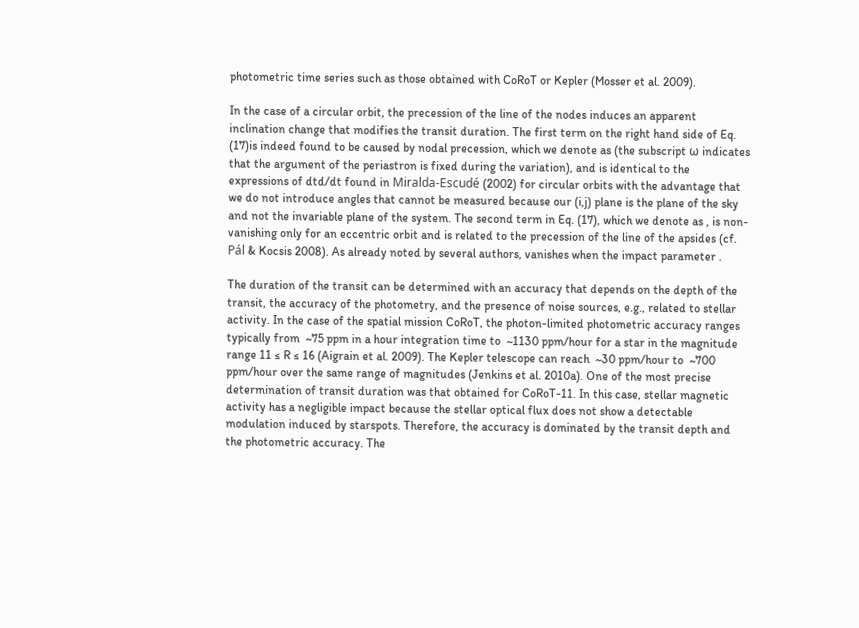photometric time series such as those obtained with CoRoT or Kepler (Mosser et al. 2009).

In the case of a circular orbit, the precession of the line of the nodes induces an apparent inclination change that modifies the transit duration. The first term on the right hand side of Eq. (17)is indeed found to be caused by nodal precession, which we denote as (the subscript ω indicates that the argument of the periastron is fixed during the variation), and is identical to the expressions of dtd/dt found in Miralda-Escudé (2002) for circular orbits with the advantage that we do not introduce angles that cannot be measured because our (i,j) plane is the plane of the sky and not the invariable plane of the system. The second term in Eq. (17), which we denote as , is non-vanishing only for an eccentric orbit and is related to the precession of the line of the apsides (cf. Pál & Kocsis 2008). As already noted by several authors, vanishes when the impact parameter .

The duration of the transit can be determined with an accuracy that depends on the depth of the transit, the accuracy of the photometry, and the presence of noise sources, e.g., related to stellar activity. In the case of the spatial mission CoRoT, the photon-limited photometric accuracy ranges typically from  ~75 ppm in a hour integration time to  ~1130 ppm/hour for a star in the magnitude range 11 ≤ R ≤ 16 (Aigrain et al. 2009). The Kepler telescope can reach  ~30 ppm/hour to  ~700 ppm/hour over the same range of magnitudes (Jenkins et al. 2010a). One of the most precise determination of transit duration was that obtained for CoRoT-11. In this case, stellar magnetic activity has a negligible impact because the stellar optical flux does not show a detectable modulation induced by starspots. Therefore, the accuracy is dominated by the transit depth and the photometric accuracy. The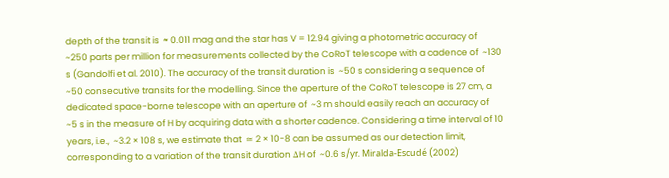depth of the transit is  ≈ 0.011 mag and the star has V = 12.94 giving a photometric accuracy of  ~250 parts per million for measurements collected by the CoRoT telescope with a cadence of  ~130 s (Gandolfi et al. 2010). The accuracy of the transit duration is  ~50 s considering a sequence of  ~50 consecutive transits for the modelling. Since the aperture of the CoRoT telescope is 27 cm, a dedicated space-borne telescope with an aperture of  ~3 m should easily reach an accuracy of  ~5 s in the measure of H by acquiring data with a shorter cadence. Considering a time interval of 10 years, i.e.,  ~3.2 × 108 s, we estimate that  ≃ 2 × 10-8 can be assumed as our detection limit, corresponding to a variation of the transit duration ΔH of  ~0.6 s/yr. Miralda-Escudé (2002)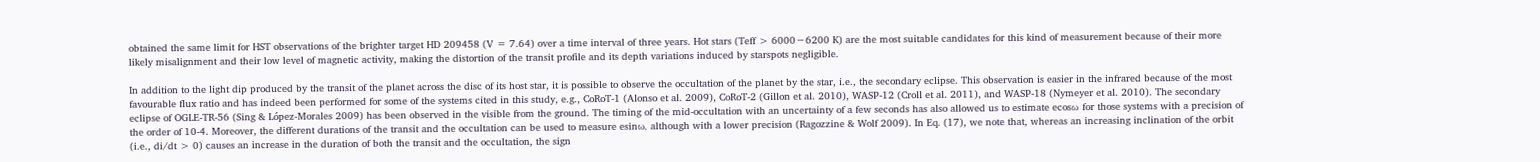obtained the same limit for HST observations of the brighter target HD 209458 (V = 7.64) over a time interval of three years. Hot stars (Teff > 6000−6200 K) are the most suitable candidates for this kind of measurement because of their more likely misalignment and their low level of magnetic activity, making the distortion of the transit profile and its depth variations induced by starspots negligible.

In addition to the light dip produced by the transit of the planet across the disc of its host star, it is possible to observe the occultation of the planet by the star, i.e., the secondary eclipse. This observation is easier in the infrared because of the most favourable flux ratio and has indeed been performed for some of the systems cited in this study, e.g., CoRoT-1 (Alonso et al. 2009), CoRoT-2 (Gillon et al. 2010), WASP-12 (Croll et al. 2011), and WASP-18 (Nymeyer et al. 2010). The secondary eclipse of OGLE-TR-56 (Sing & López-Morales 2009) has been observed in the visible from the ground. The timing of the mid-occultation with an uncertainty of a few seconds has also allowed us to estimate ecosω for those systems with a precision of the order of 10-4. Moreover, the different durations of the transit and the occultation can be used to measure esinω, although with a lower precision (Ragozzine & Wolf 2009). In Eq. (17), we note that, whereas an increasing inclination of the orbit (i.e., di/dt > 0) causes an increase in the duration of both the transit and the occultation, the sign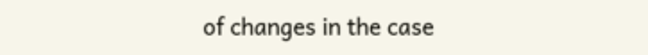of changes in the case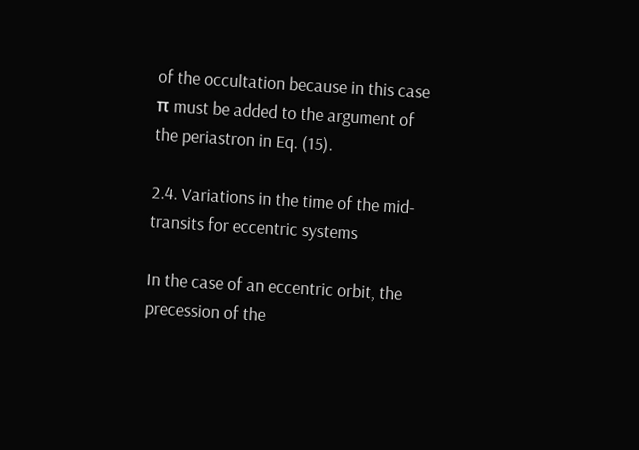of the occultation because in this case π must be added to the argument of the periastron in Eq. (15).

2.4. Variations in the time of the mid-transits for eccentric systems

In the case of an eccentric orbit, the precession of the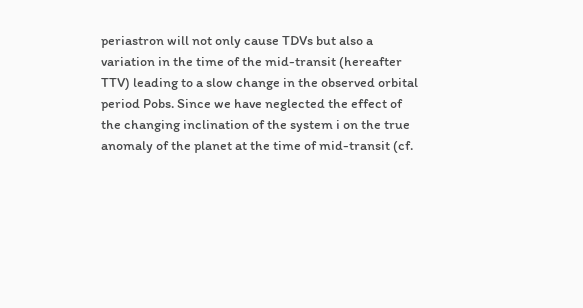periastron will not only cause TDVs but also a variation in the time of the mid-transit (hereafter TTV) leading to a slow change in the observed orbital period Pobs. Since we have neglected the effect of the changing inclination of the system i on the true anomaly of the planet at the time of mid-transit (cf.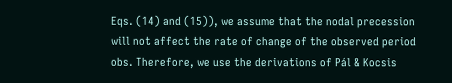Eqs. (14) and (15)), we assume that the nodal precession will not affect the rate of change of the observed period obs. Therefore, we use the derivations of Pál & Kocsis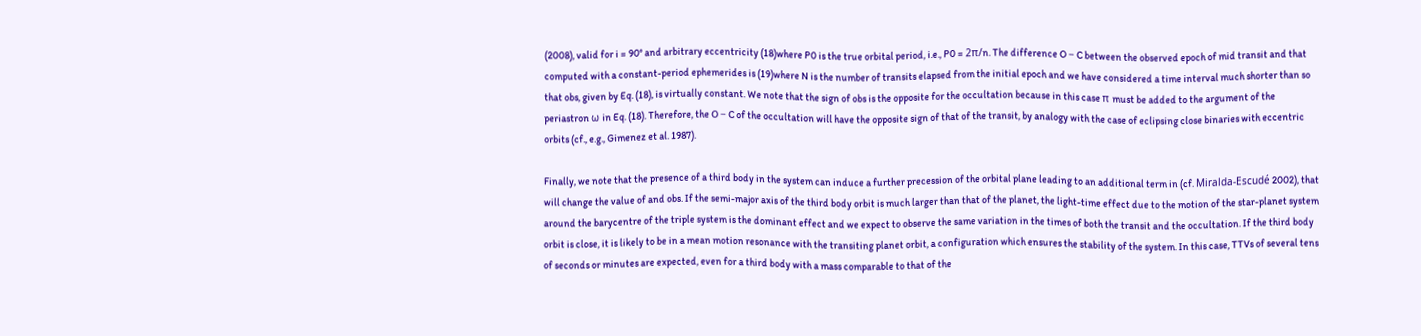(2008), valid for i = 90° and arbitrary eccentricity (18)where P0 is the true orbital period, i.e., P0 = 2π/n. The difference O − C between the observed epoch of mid transit and that computed with a constant-period ephemerides is (19)where N is the number of transits elapsed from the initial epoch and we have considered a time interval much shorter than so that obs, given by Eq. (18), is virtually constant. We note that the sign of obs is the opposite for the occultation because in this case π must be added to the argument of the periastron ω in Eq. (18). Therefore, the O − C of the occultation will have the opposite sign of that of the transit, by analogy with the case of eclipsing close binaries with eccentric orbits (cf., e.g., Gimenez et al. 1987).

Finally, we note that the presence of a third body in the system can induce a further precession of the orbital plane leading to an additional term in (cf. Miralda-Escudé 2002), that will change the value of and obs. If the semi-major axis of the third body orbit is much larger than that of the planet, the light-time effect due to the motion of the star-planet system around the barycentre of the triple system is the dominant effect and we expect to observe the same variation in the times of both the transit and the occultation. If the third body orbit is close, it is likely to be in a mean motion resonance with the transiting planet orbit, a configuration which ensures the stability of the system. In this case, TTVs of several tens of seconds or minutes are expected, even for a third body with a mass comparable to that of the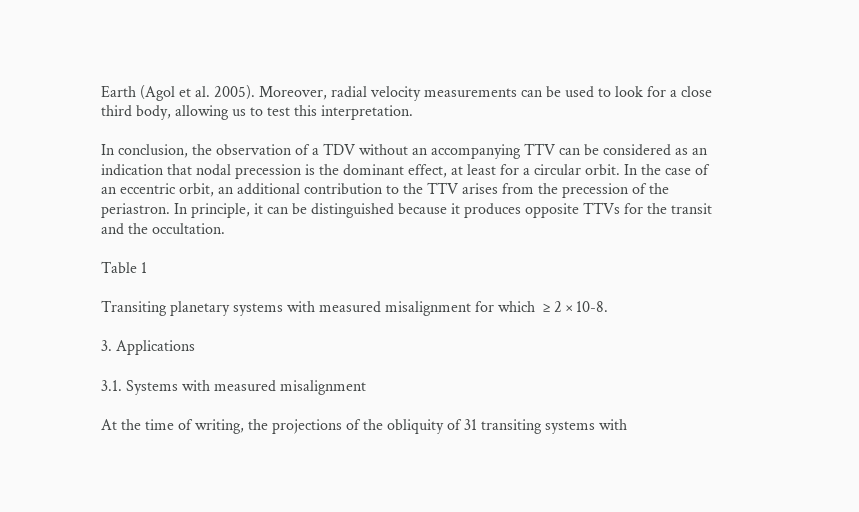Earth (Agol et al. 2005). Moreover, radial velocity measurements can be used to look for a close third body, allowing us to test this interpretation.

In conclusion, the observation of a TDV without an accompanying TTV can be considered as an indication that nodal precession is the dominant effect, at least for a circular orbit. In the case of an eccentric orbit, an additional contribution to the TTV arises from the precession of the periastron. In principle, it can be distinguished because it produces opposite TTVs for the transit and the occultation.

Table 1

Transiting planetary systems with measured misalignment for which  ≥ 2 × 10-8.

3. Applications

3.1. Systems with measured misalignment

At the time of writing, the projections of the obliquity of 31 transiting systems with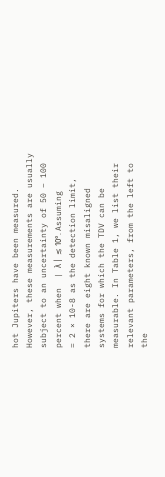hot Jupiters have been measured. However, these measurements are usually subject to an uncertainty of 50 − 100 percent when  | λ |  ≲ 10°. Assuming  = 2 × 10-8 as the detection limit, there are eight known misaligned systems for which the TDV can be measurable. In Table 1, we list their relevant parameters, from the left to the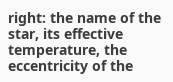right: the name of the star, its effective temperature, the eccentricity of the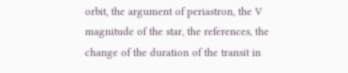orbit, the argument of periastron, the V magnitude of the star, the references, the change of the duration of the transit in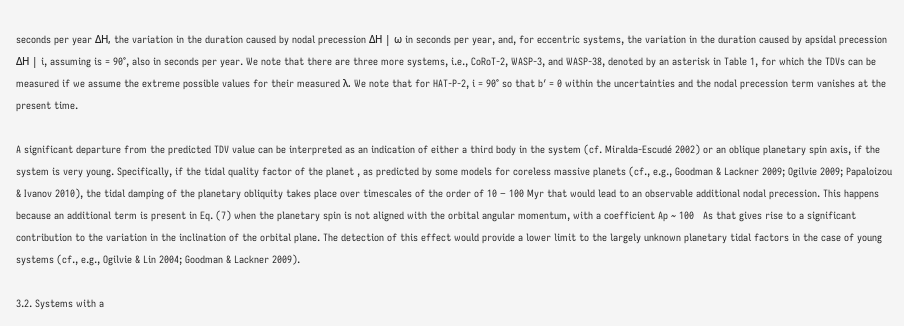seconds per year ΔH, the variation in the duration caused by nodal precession ΔH | ω in seconds per year, and, for eccentric systems, the variation in the duration caused by apsidal precession ΔH | i, assuming is = 90°, also in seconds per year. We note that there are three more systems, i.e., CoRoT-2, WASP-3, and WASP-38, denoted by an asterisk in Table 1, for which the TDVs can be measured if we assume the extreme possible values for their measured λ. We note that for HAT-P-2, i = 90° so that b′ = 0 within the uncertainties and the nodal precession term vanishes at the present time.

A significant departure from the predicted TDV value can be interpreted as an indication of either a third body in the system (cf. Miralda-Escudé 2002) or an oblique planetary spin axis, if the system is very young. Specifically, if the tidal quality factor of the planet , as predicted by some models for coreless massive planets (cf., e.g., Goodman & Lackner 2009; Ogilvie 2009; Papaloizou & Ivanov 2010), the tidal damping of the planetary obliquity takes place over timescales of the order of 10 − 100 Myr that would lead to an observable additional nodal precession. This happens because an additional term is present in Eq. (7) when the planetary spin is not aligned with the orbital angular momentum, with a coefficient Ap ~ 100   As that gives rise to a significant contribution to the variation in the inclination of the orbital plane. The detection of this effect would provide a lower limit to the largely unknown planetary tidal factors in the case of young systems (cf., e.g., Ogilvie & Lin 2004; Goodman & Lackner 2009).

3.2. Systems with a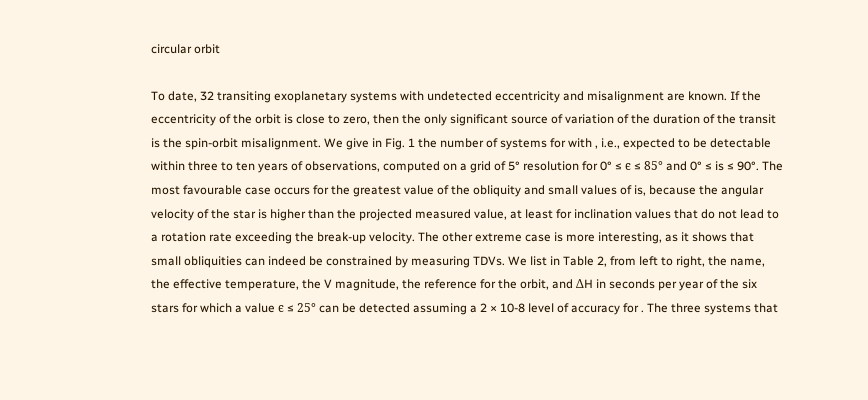circular orbit

To date, 32 transiting exoplanetary systems with undetected eccentricity and misalignment are known. If the eccentricity of the orbit is close to zero, then the only significant source of variation of the duration of the transit is the spin-orbit misalignment. We give in Fig. 1 the number of systems for with , i.e., expected to be detectable within three to ten years of observations, computed on a grid of 5° resolution for 0° ≤ ϵ ≤ 85° and 0° ≤ is ≤ 90°. The most favourable case occurs for the greatest value of the obliquity and small values of is, because the angular velocity of the star is higher than the projected measured value, at least for inclination values that do not lead to a rotation rate exceeding the break-up velocity. The other extreme case is more interesting, as it shows that small obliquities can indeed be constrained by measuring TDVs. We list in Table 2, from left to right, the name, the effective temperature, the V magnitude, the reference for the orbit, and ΔH in seconds per year of the six stars for which a value ϵ ≤ 25° can be detected assuming a 2 × 10-8 level of accuracy for . The three systems that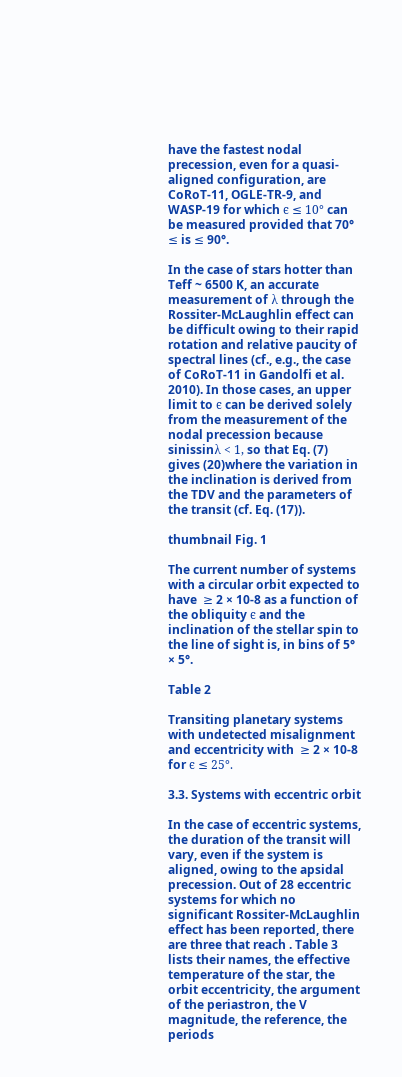have the fastest nodal precession, even for a quasi-aligned configuration, are CoRoT-11, OGLE-TR-9, and WASP-19 for which ϵ ≤ 10° can be measured provided that 70° ≤ is ≤ 90°.

In the case of stars hotter than Teff ~ 6500 K, an accurate measurement of λ through the Rossiter-McLaughlin effect can be difficult owing to their rapid rotation and relative paucity of spectral lines (cf., e.g., the case of CoRoT-11 in Gandolfi et al. 2010). In those cases, an upper limit to ϵ can be derived solely from the measurement of the nodal precession because sinissinλ < 1, so that Eq. (7) gives (20)where the variation in the inclination is derived from the TDV and the parameters of the transit (cf. Eq. (17)).

thumbnail Fig. 1

The current number of systems with a circular orbit expected to have  ≥ 2 × 10-8 as a function of the obliquity ϵ and the inclination of the stellar spin to the line of sight is, in bins of 5° × 5°.

Table 2

Transiting planetary systems with undetected misalignment and eccentricity with  ≥ 2 × 10-8 for ϵ ≤ 25°.

3.3. Systems with eccentric orbit

In the case of eccentric systems, the duration of the transit will vary, even if the system is aligned, owing to the apsidal precession. Out of 28 eccentric systems for which no significant Rossiter-McLaughlin effect has been reported, there are three that reach . Table 3 lists their names, the effective temperature of the star, the orbit eccentricity, the argument of the periastron, the V magnitude, the reference, the periods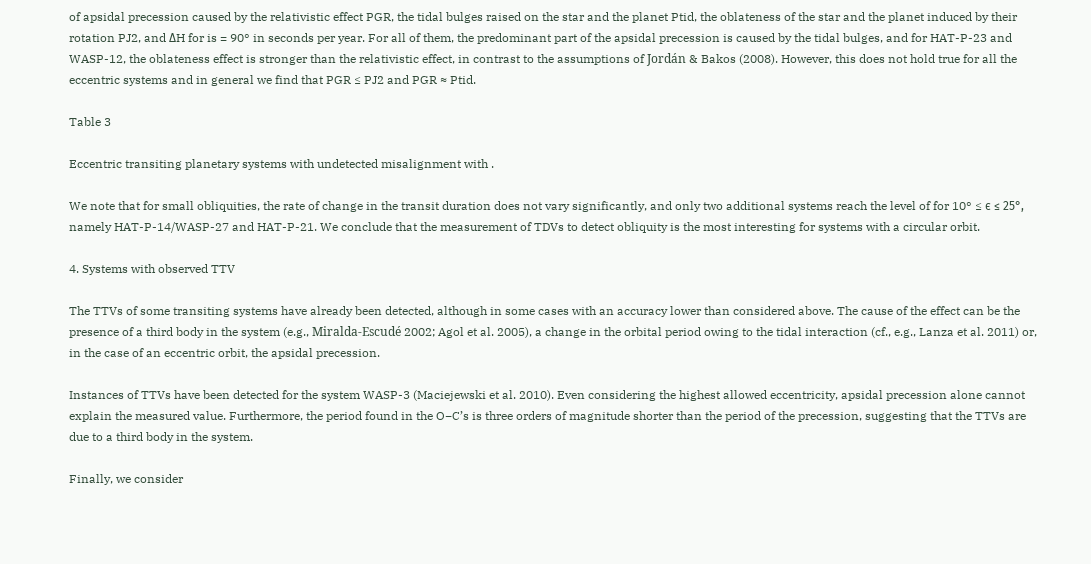of apsidal precession caused by the relativistic effect PGR, the tidal bulges raised on the star and the planet Ptid, the oblateness of the star and the planet induced by their rotation PJ2, and ΔH for is = 90° in seconds per year. For all of them, the predominant part of the apsidal precession is caused by the tidal bulges, and for HAT-P-23 and WASP-12, the oblateness effect is stronger than the relativistic effect, in contrast to the assumptions of Jordán & Bakos (2008). However, this does not hold true for all the eccentric systems and in general we find that PGR ≤ PJ2 and PGR ≈ Ptid.

Table 3

Eccentric transiting planetary systems with undetected misalignment with .

We note that for small obliquities, the rate of change in the transit duration does not vary significantly, and only two additional systems reach the level of for 10° ≤ ϵ ≤ 25°, namely HAT-P-14/WASP-27 and HAT-P-21. We conclude that the measurement of TDVs to detect obliquity is the most interesting for systems with a circular orbit.

4. Systems with observed TTV

The TTVs of some transiting systems have already been detected, although in some cases with an accuracy lower than considered above. The cause of the effect can be the presence of a third body in the system (e.g., Miralda-Escudé 2002; Agol et al. 2005), a change in the orbital period owing to the tidal interaction (cf., e.g., Lanza et al. 2011) or, in the case of an eccentric orbit, the apsidal precession.

Instances of TTVs have been detected for the system WASP-3 (Maciejewski et al. 2010). Even considering the highest allowed eccentricity, apsidal precession alone cannot explain the measured value. Furthermore, the period found in the O−C’s is three orders of magnitude shorter than the period of the precession, suggesting that the TTVs are due to a third body in the system.

Finally, we consider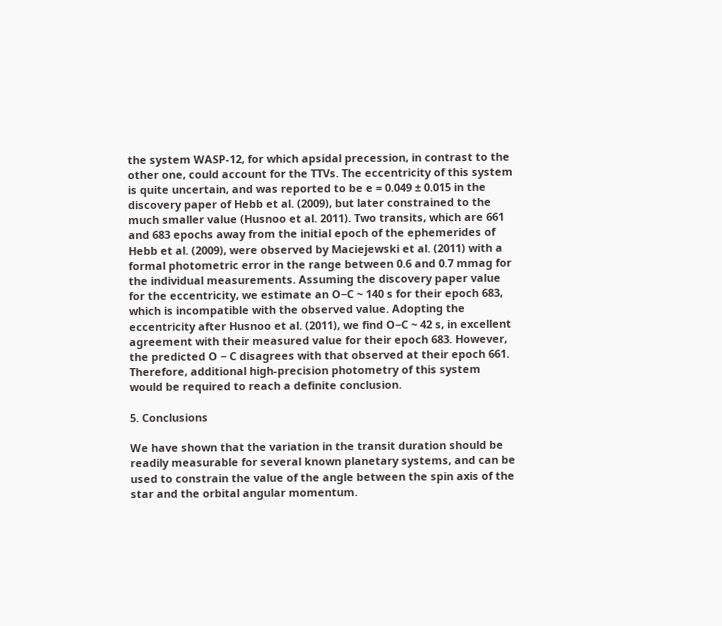the system WASP-12, for which apsidal precession, in contrast to the other one, could account for the TTVs. The eccentricity of this system is quite uncertain, and was reported to be e = 0.049 ± 0.015 in the discovery paper of Hebb et al. (2009), but later constrained to the much smaller value (Husnoo et al. 2011). Two transits, which are 661 and 683 epochs away from the initial epoch of the ephemerides of Hebb et al. (2009), were observed by Maciejewski et al. (2011) with a formal photometric error in the range between 0.6 and 0.7 mmag for the individual measurements. Assuming the discovery paper value for the eccentricity, we estimate an O−C ~ 140 s for their epoch 683, which is incompatible with the observed value. Adopting the eccentricity after Husnoo et al. (2011), we find O−C ~ 42 s, in excellent agreement with their measured value for their epoch 683. However, the predicted O − C disagrees with that observed at their epoch 661. Therefore, additional high-precision photometry of this system would be required to reach a definite conclusion.

5. Conclusions

We have shown that the variation in the transit duration should be readily measurable for several known planetary systems, and can be used to constrain the value of the angle between the spin axis of the star and the orbital angular momentum.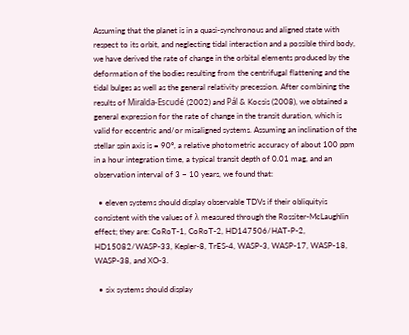Assuming that the planet is in a quasi-synchronous and aligned state with respect to its orbit, and neglecting tidal interaction and a possible third body, we have derived the rate of change in the orbital elements produced by the deformation of the bodies resulting from the centrifugal flattening and the tidal bulges as well as the general relativity precession. After combining the results of Miralda-Escudé (2002) and Pál & Kocsis (2008), we obtained a general expression for the rate of change in the transit duration, which is valid for eccentric and/or misaligned systems. Assuming an inclination of the stellar spin axis is = 90°, a relative photometric accuracy of about 100 ppm in a hour integration time, a typical transit depth of 0.01 mag, and an observation interval of 3 − 10 years, we found that:

  • eleven systems should display observable TDVs if their obliquityis consistent with the values of λ measured through the Rossiter-McLaughlin effect; they are: CoRoT-1, CoRoT-2, HD147506/HAT-P-2, HD15082/WASP-33, Kepler-8, TrES-4, WASP-3, WASP-17, WASP-18, WASP-38, and XO-3.

  • six systems should display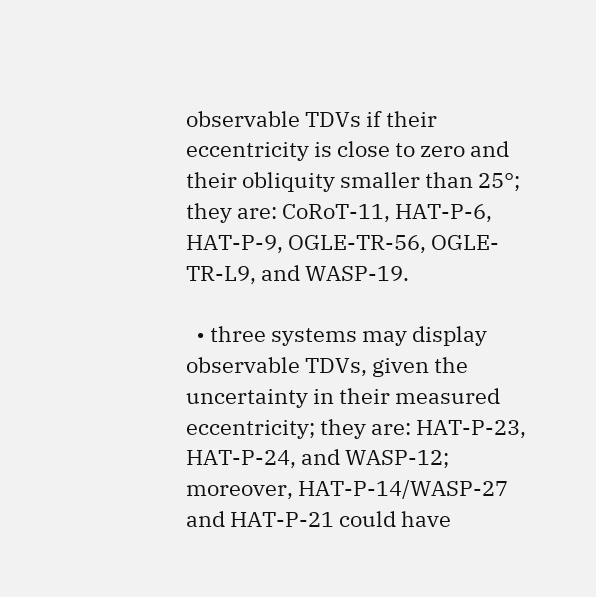observable TDVs if their eccentricity is close to zero and their obliquity smaller than 25°; they are: CoRoT-11, HAT-P-6, HAT-P-9, OGLE-TR-56, OGLE-TR-L9, and WASP-19.

  • three systems may display observable TDVs, given the uncertainty in their measured eccentricity; they are: HAT-P-23, HAT-P-24, and WASP-12; moreover, HAT-P-14/WASP-27 and HAT-P-21 could have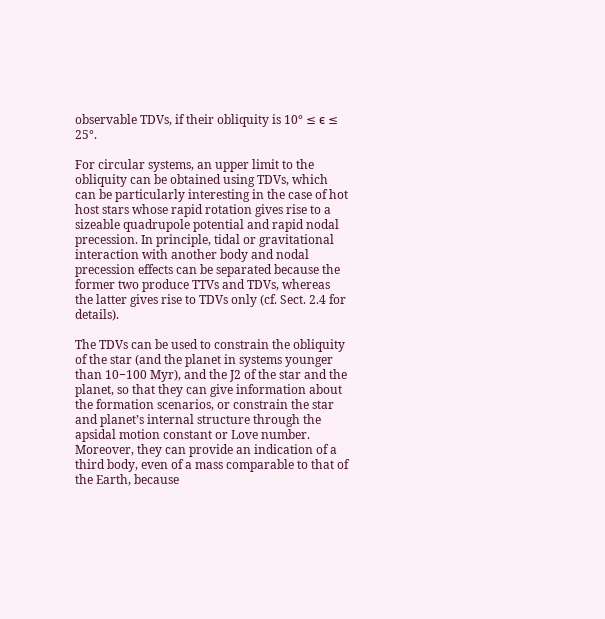observable TDVs, if their obliquity is 10° ≤ ϵ ≤ 25°.

For circular systems, an upper limit to the obliquity can be obtained using TDVs, which can be particularly interesting in the case of hot host stars whose rapid rotation gives rise to a sizeable quadrupole potential and rapid nodal precession. In principle, tidal or gravitational interaction with another body and nodal precession effects can be separated because the former two produce TTVs and TDVs, whereas the latter gives rise to TDVs only (cf. Sect. 2.4 for details).

The TDVs can be used to constrain the obliquity of the star (and the planet in systems younger than 10−100 Myr), and the J2 of the star and the planet, so that they can give information about the formation scenarios, or constrain the star and planet’s internal structure through the apsidal motion constant or Love number. Moreover, they can provide an indication of a third body, even of a mass comparable to that of the Earth, because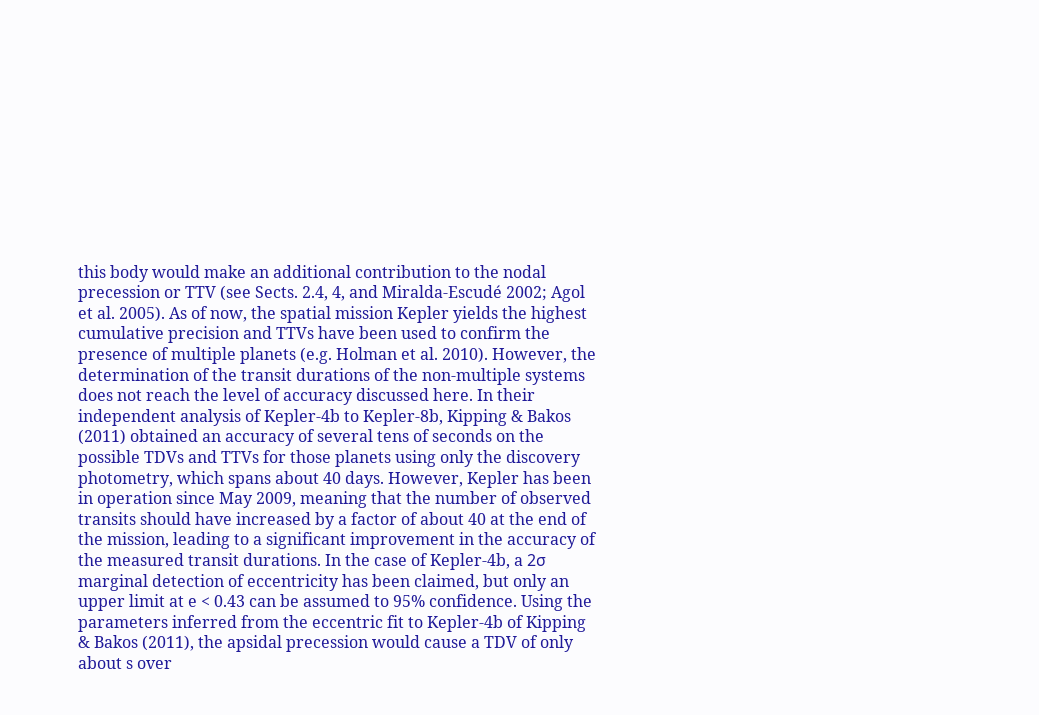this body would make an additional contribution to the nodal precession or TTV (see Sects. 2.4, 4, and Miralda-Escudé 2002; Agol et al. 2005). As of now, the spatial mission Kepler yields the highest cumulative precision and TTVs have been used to confirm the presence of multiple planets (e.g. Holman et al. 2010). However, the determination of the transit durations of the non-multiple systems does not reach the level of accuracy discussed here. In their independent analysis of Kepler-4b to Kepler-8b, Kipping & Bakos (2011) obtained an accuracy of several tens of seconds on the possible TDVs and TTVs for those planets using only the discovery photometry, which spans about 40 days. However, Kepler has been in operation since May 2009, meaning that the number of observed transits should have increased by a factor of about 40 at the end of the mission, leading to a significant improvement in the accuracy of the measured transit durations. In the case of Kepler-4b, a 2σ marginal detection of eccentricity has been claimed, but only an upper limit at e < 0.43 can be assumed to 95% confidence. Using the parameters inferred from the eccentric fit to Kepler-4b of Kipping & Bakos (2011), the apsidal precession would cause a TDV of only about s over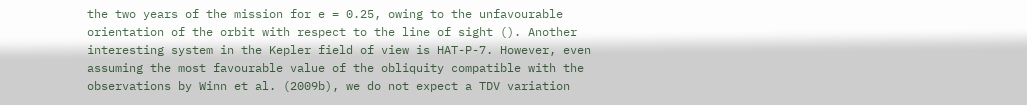the two years of the mission for e = 0.25, owing to the unfavourable orientation of the orbit with respect to the line of sight (). Another interesting system in the Kepler field of view is HAT-P-7. However, even assuming the most favourable value of the obliquity compatible with the observations by Winn et al. (2009b), we do not expect a TDV variation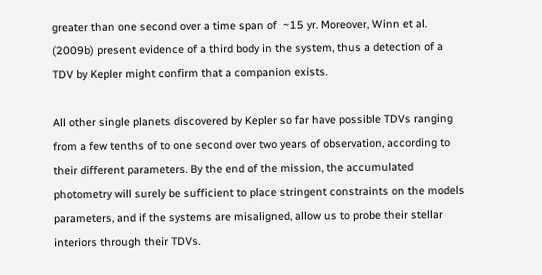greater than one second over a time span of  ~15 yr. Moreover, Winn et al. (2009b) present evidence of a third body in the system, thus a detection of a TDV by Kepler might confirm that a companion exists.

All other single planets discovered by Kepler so far have possible TDVs ranging from a few tenths of to one second over two years of observation, according to their different parameters. By the end of the mission, the accumulated photometry will surely be sufficient to place stringent constraints on the models parameters, and if the systems are misaligned, allow us to probe their stellar interiors through their TDVs.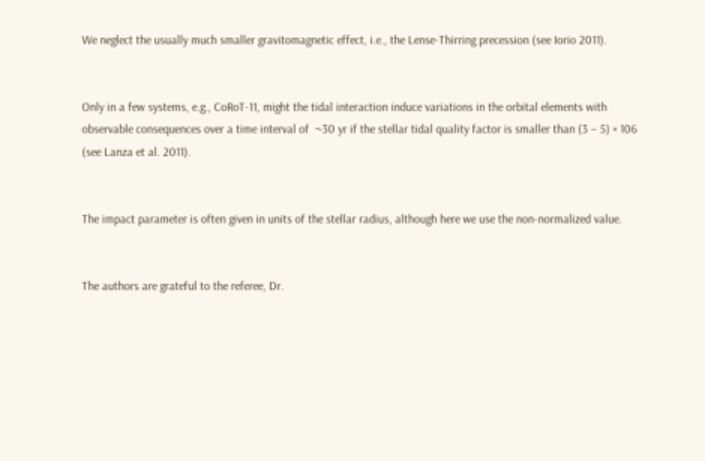We neglect the usually much smaller gravitomagnetic effect, i.e., the Lense-Thirring precession (see Iorio 2011).


Only in a few systems, e.g., CoRoT-11, might the tidal interaction induce variations in the orbital elements with observable consequences over a time interval of  ~30 yr if the stellar tidal quality factor is smaller than (3 − 5) × 106 (see Lanza et al. 2011).


The impact parameter is often given in units of the stellar radius, although here we use the non-normalized value.


The authors are grateful to the referee, Dr.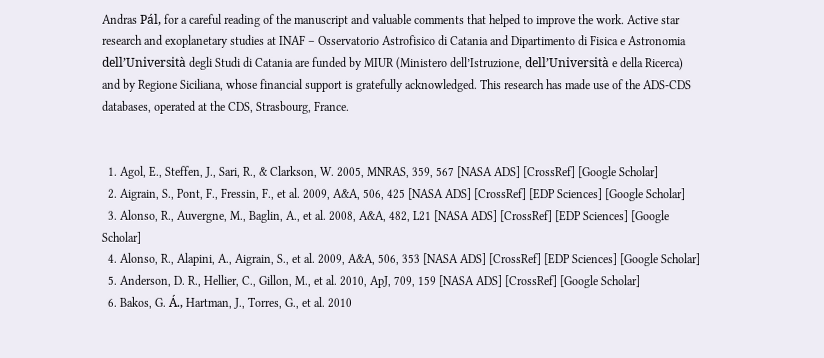Andras Pál, for a careful reading of the manuscript and valuable comments that helped to improve the work. Active star research and exoplanetary studies at INAF – Osservatorio Astrofisico di Catania and Dipartimento di Fisica e Astronomia dell’Università degli Studi di Catania are funded by MIUR (Ministero dell’Istruzione, dell’Università e della Ricerca) and by Regione Siciliana, whose financial support is gratefully acknowledged. This research has made use of the ADS-CDS databases, operated at the CDS, Strasbourg, France.


  1. Agol, E., Steffen, J., Sari, R., & Clarkson, W. 2005, MNRAS, 359, 567 [NASA ADS] [CrossRef] [Google Scholar]
  2. Aigrain, S., Pont, F., Fressin, F., et al. 2009, A&A, 506, 425 [NASA ADS] [CrossRef] [EDP Sciences] [Google Scholar]
  3. Alonso, R., Auvergne, M., Baglin, A., et al. 2008, A&A, 482, L21 [NASA ADS] [CrossRef] [EDP Sciences] [Google Scholar]
  4. Alonso, R., Alapini, A., Aigrain, S., et al. 2009, A&A, 506, 353 [NASA ADS] [CrossRef] [EDP Sciences] [Google Scholar]
  5. Anderson, D. R., Hellier, C., Gillon, M., et al. 2010, ApJ, 709, 159 [NASA ADS] [CrossRef] [Google Scholar]
  6. Bakos, G. Á., Hartman, J., Torres, G., et al. 2010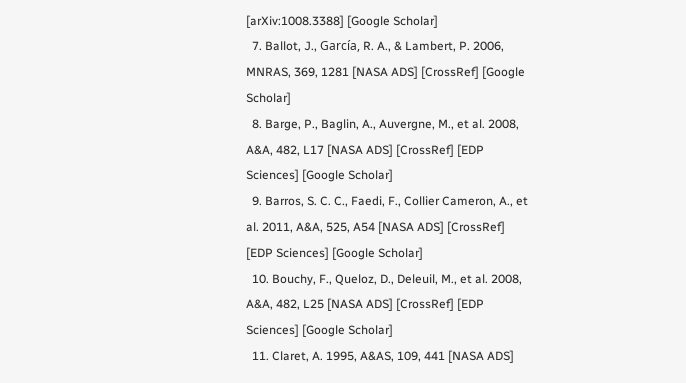[arXiv:1008.3388] [Google Scholar]
  7. Ballot, J., García, R. A., & Lambert, P. 2006, MNRAS, 369, 1281 [NASA ADS] [CrossRef] [Google Scholar]
  8. Barge, P., Baglin, A., Auvergne, M., et al. 2008, A&A, 482, L17 [NASA ADS] [CrossRef] [EDP Sciences] [Google Scholar]
  9. Barros, S. C. C., Faedi, F., Collier Cameron, A., et al. 2011, A&A, 525, A54 [NASA ADS] [CrossRef] [EDP Sciences] [Google Scholar]
  10. Bouchy, F., Queloz, D., Deleuil, M., et al. 2008, A&A, 482, L25 [NASA ADS] [CrossRef] [EDP Sciences] [Google Scholar]
  11. Claret, A. 1995, A&AS, 109, 441 [NASA ADS]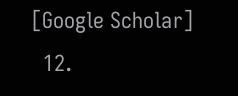[Google Scholar]
  12.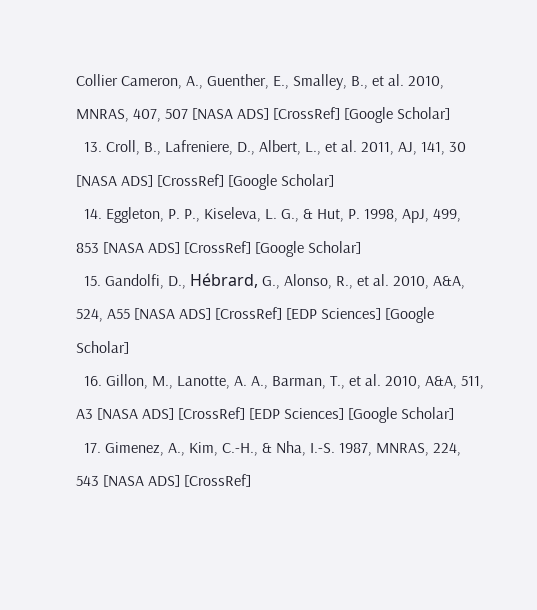Collier Cameron, A., Guenther, E., Smalley, B., et al. 2010, MNRAS, 407, 507 [NASA ADS] [CrossRef] [Google Scholar]
  13. Croll, B., Lafreniere, D., Albert, L., et al. 2011, AJ, 141, 30 [NASA ADS] [CrossRef] [Google Scholar]
  14. Eggleton, P. P., Kiseleva, L. G., & Hut, P. 1998, ApJ, 499, 853 [NASA ADS] [CrossRef] [Google Scholar]
  15. Gandolfi, D., Hébrard, G., Alonso, R., et al. 2010, A&A, 524, A55 [NASA ADS] [CrossRef] [EDP Sciences] [Google Scholar]
  16. Gillon, M., Lanotte, A. A., Barman, T., et al. 2010, A&A, 511, A3 [NASA ADS] [CrossRef] [EDP Sciences] [Google Scholar]
  17. Gimenez, A., Kim, C.-H., & Nha, I.-S. 1987, MNRAS, 224, 543 [NASA ADS] [CrossRef]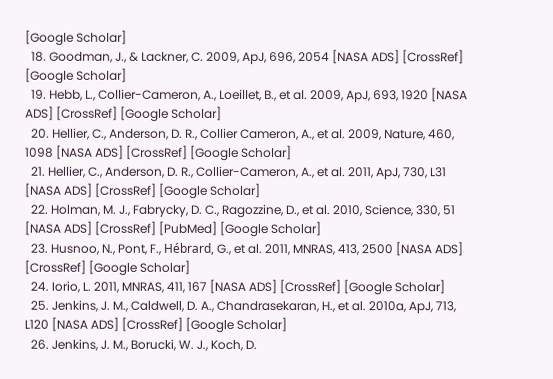[Google Scholar]
  18. Goodman, J., & Lackner, C. 2009, ApJ, 696, 2054 [NASA ADS] [CrossRef] [Google Scholar]
  19. Hebb, L., Collier-Cameron, A., Loeillet, B., et al. 2009, ApJ, 693, 1920 [NASA ADS] [CrossRef] [Google Scholar]
  20. Hellier, C., Anderson, D. R., Collier Cameron, A., et al. 2009, Nature, 460, 1098 [NASA ADS] [CrossRef] [Google Scholar]
  21. Hellier, C., Anderson, D. R., Collier-Cameron, A., et al. 2011, ApJ, 730, L31 [NASA ADS] [CrossRef] [Google Scholar]
  22. Holman, M. J., Fabrycky, D. C., Ragozzine, D., et al. 2010, Science, 330, 51 [NASA ADS] [CrossRef] [PubMed] [Google Scholar]
  23. Husnoo, N., Pont, F., Hébrard, G., et al. 2011, MNRAS, 413, 2500 [NASA ADS] [CrossRef] [Google Scholar]
  24. Iorio, L. 2011, MNRAS, 411, 167 [NASA ADS] [CrossRef] [Google Scholar]
  25. Jenkins, J. M., Caldwell, D. A., Chandrasekaran, H., et al. 2010a, ApJ, 713, L120 [NASA ADS] [CrossRef] [Google Scholar]
  26. Jenkins, J. M., Borucki, W. J., Koch, D.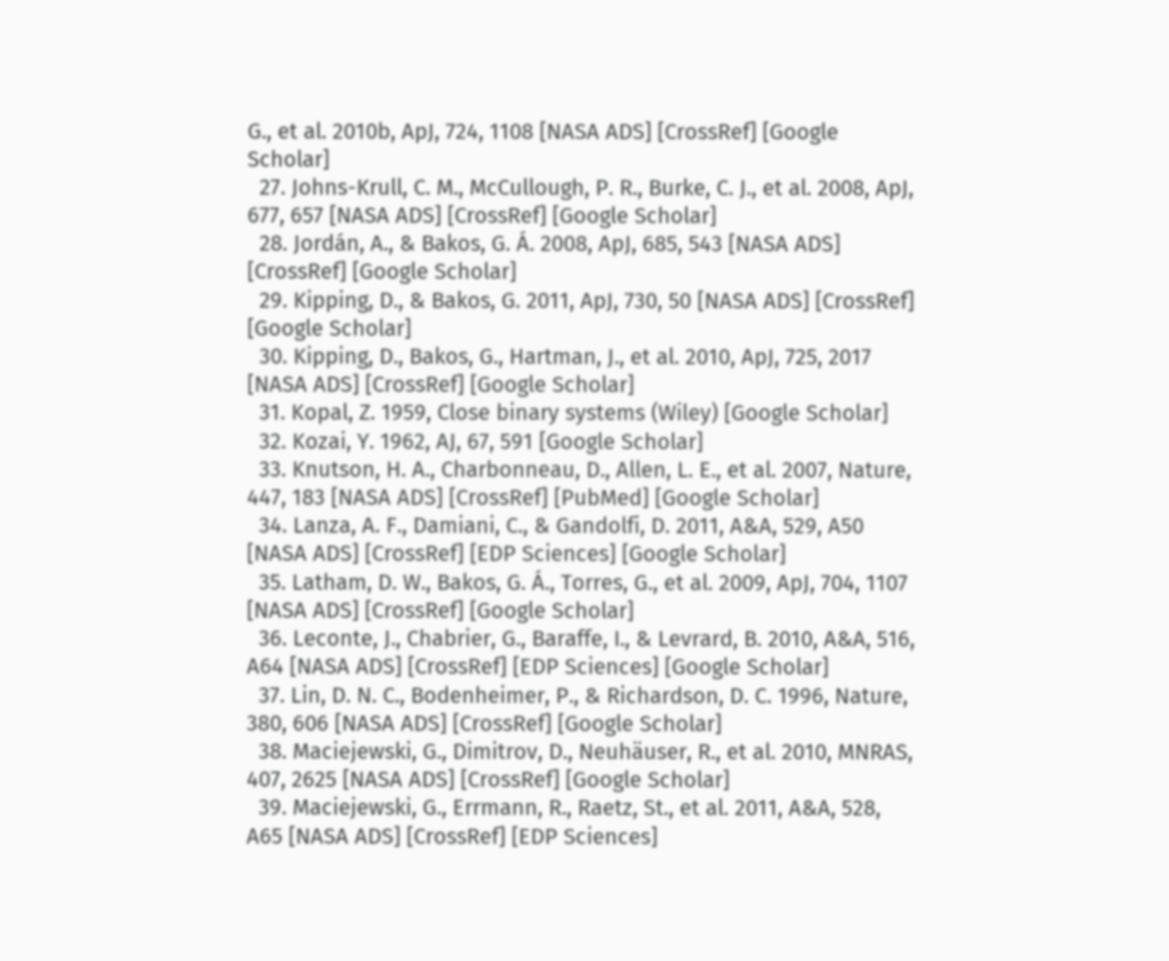G., et al. 2010b, ApJ, 724, 1108 [NASA ADS] [CrossRef] [Google Scholar]
  27. Johns-Krull, C. M., McCullough, P. R., Burke, C. J., et al. 2008, ApJ, 677, 657 [NASA ADS] [CrossRef] [Google Scholar]
  28. Jordán, A., & Bakos, G. Á. 2008, ApJ, 685, 543 [NASA ADS] [CrossRef] [Google Scholar]
  29. Kipping, D., & Bakos, G. 2011, ApJ, 730, 50 [NASA ADS] [CrossRef] [Google Scholar]
  30. Kipping, D., Bakos, G., Hartman, J., et al. 2010, ApJ, 725, 2017 [NASA ADS] [CrossRef] [Google Scholar]
  31. Kopal, Z. 1959, Close binary systems (Wiley) [Google Scholar]
  32. Kozai, Y. 1962, AJ, 67, 591 [Google Scholar]
  33. Knutson, H. A., Charbonneau, D., Allen, L. E., et al. 2007, Nature, 447, 183 [NASA ADS] [CrossRef] [PubMed] [Google Scholar]
  34. Lanza, A. F., Damiani, C., & Gandolfi, D. 2011, A&A, 529, A50 [NASA ADS] [CrossRef] [EDP Sciences] [Google Scholar]
  35. Latham, D. W., Bakos, G. Á., Torres, G., et al. 2009, ApJ, 704, 1107 [NASA ADS] [CrossRef] [Google Scholar]
  36. Leconte, J., Chabrier, G., Baraffe, I., & Levrard, B. 2010, A&A, 516, A64 [NASA ADS] [CrossRef] [EDP Sciences] [Google Scholar]
  37. Lin, D. N. C., Bodenheimer, P., & Richardson, D. C. 1996, Nature, 380, 606 [NASA ADS] [CrossRef] [Google Scholar]
  38. Maciejewski, G., Dimitrov, D., Neuhäuser, R., et al. 2010, MNRAS, 407, 2625 [NASA ADS] [CrossRef] [Google Scholar]
  39. Maciejewski, G., Errmann, R., Raetz, St., et al. 2011, A&A, 528, A65 [NASA ADS] [CrossRef] [EDP Sciences]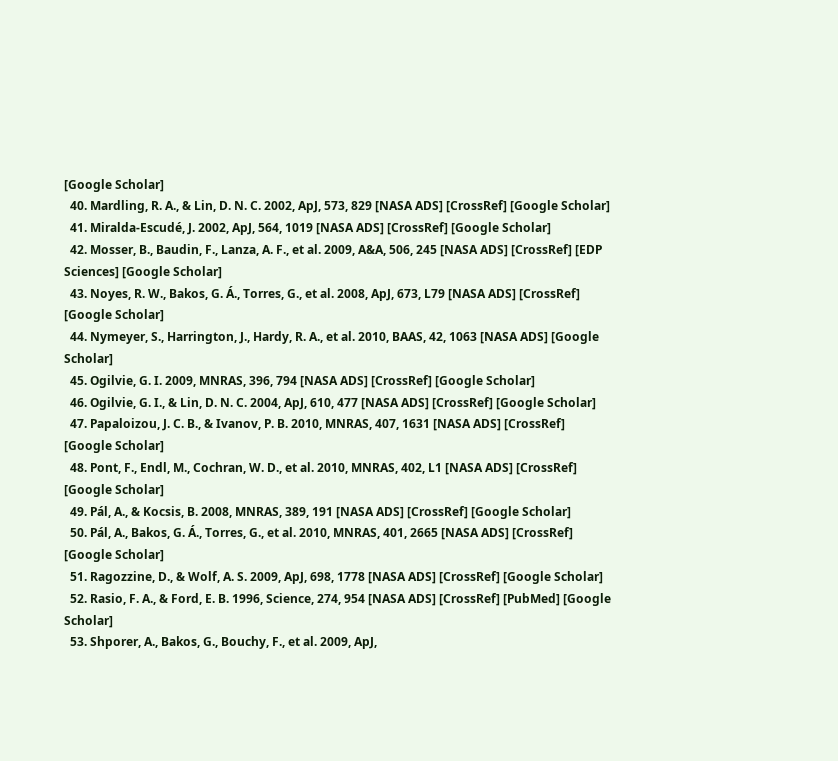[Google Scholar]
  40. Mardling, R. A., & Lin, D. N. C. 2002, ApJ, 573, 829 [NASA ADS] [CrossRef] [Google Scholar]
  41. Miralda-Escudé, J. 2002, ApJ, 564, 1019 [NASA ADS] [CrossRef] [Google Scholar]
  42. Mosser, B., Baudin, F., Lanza, A. F., et al. 2009, A&A, 506, 245 [NASA ADS] [CrossRef] [EDP Sciences] [Google Scholar]
  43. Noyes, R. W., Bakos, G. Á., Torres, G., et al. 2008, ApJ, 673, L79 [NASA ADS] [CrossRef] [Google Scholar]
  44. Nymeyer, S., Harrington, J., Hardy, R. A., et al. 2010, BAAS, 42, 1063 [NASA ADS] [Google Scholar]
  45. Ogilvie, G. I. 2009, MNRAS, 396, 794 [NASA ADS] [CrossRef] [Google Scholar]
  46. Ogilvie, G. I., & Lin, D. N. C. 2004, ApJ, 610, 477 [NASA ADS] [CrossRef] [Google Scholar]
  47. Papaloizou, J. C. B., & Ivanov, P. B. 2010, MNRAS, 407, 1631 [NASA ADS] [CrossRef] [Google Scholar]
  48. Pont, F., Endl, M., Cochran, W. D., et al. 2010, MNRAS, 402, L1 [NASA ADS] [CrossRef] [Google Scholar]
  49. Pál, A., & Kocsis, B. 2008, MNRAS, 389, 191 [NASA ADS] [CrossRef] [Google Scholar]
  50. Pál, A., Bakos, G. Á., Torres, G., et al. 2010, MNRAS, 401, 2665 [NASA ADS] [CrossRef] [Google Scholar]
  51. Ragozzine, D., & Wolf, A. S. 2009, ApJ, 698, 1778 [NASA ADS] [CrossRef] [Google Scholar]
  52. Rasio, F. A., & Ford, E. B. 1996, Science, 274, 954 [NASA ADS] [CrossRef] [PubMed] [Google Scholar]
  53. Shporer, A., Bakos, G., Bouchy, F., et al. 2009, ApJ,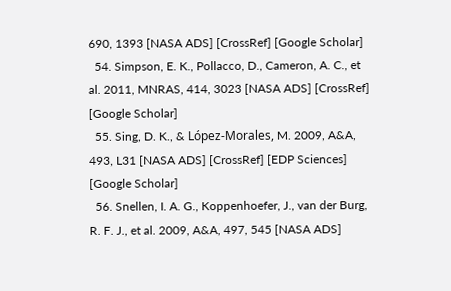690, 1393 [NASA ADS] [CrossRef] [Google Scholar]
  54. Simpson, E. K., Pollacco, D., Cameron, A. C., et al. 2011, MNRAS, 414, 3023 [NASA ADS] [CrossRef] [Google Scholar]
  55. Sing, D. K., & López-Morales, M. 2009, A&A, 493, L31 [NASA ADS] [CrossRef] [EDP Sciences] [Google Scholar]
  56. Snellen, I. A. G., Koppenhoefer, J., van der Burg, R. F. J., et al. 2009, A&A, 497, 545 [NASA ADS]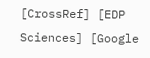[CrossRef] [EDP Sciences] [Google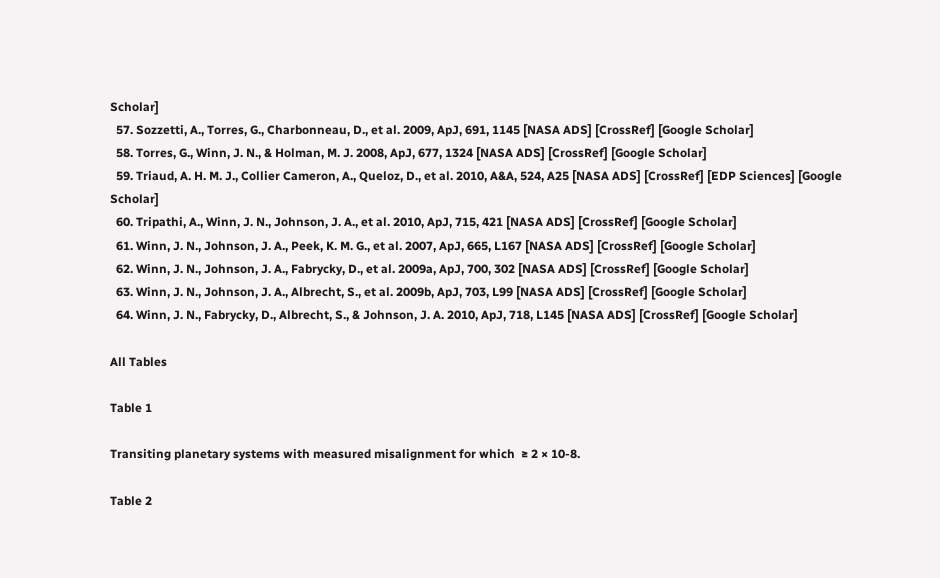Scholar]
  57. Sozzetti, A., Torres, G., Charbonneau, D., et al. 2009, ApJ, 691, 1145 [NASA ADS] [CrossRef] [Google Scholar]
  58. Torres, G., Winn, J. N., & Holman, M. J. 2008, ApJ, 677, 1324 [NASA ADS] [CrossRef] [Google Scholar]
  59. Triaud, A. H. M. J., Collier Cameron, A., Queloz, D., et al. 2010, A&A, 524, A25 [NASA ADS] [CrossRef] [EDP Sciences] [Google Scholar]
  60. Tripathi, A., Winn, J. N., Johnson, J. A., et al. 2010, ApJ, 715, 421 [NASA ADS] [CrossRef] [Google Scholar]
  61. Winn, J. N., Johnson, J. A., Peek, K. M. G., et al. 2007, ApJ, 665, L167 [NASA ADS] [CrossRef] [Google Scholar]
  62. Winn, J. N., Johnson, J. A., Fabrycky, D., et al. 2009a, ApJ, 700, 302 [NASA ADS] [CrossRef] [Google Scholar]
  63. Winn, J. N., Johnson, J. A., Albrecht, S., et al. 2009b, ApJ, 703, L99 [NASA ADS] [CrossRef] [Google Scholar]
  64. Winn, J. N., Fabrycky, D., Albrecht, S., & Johnson, J. A. 2010, ApJ, 718, L145 [NASA ADS] [CrossRef] [Google Scholar]

All Tables

Table 1

Transiting planetary systems with measured misalignment for which  ≥ 2 × 10-8.

Table 2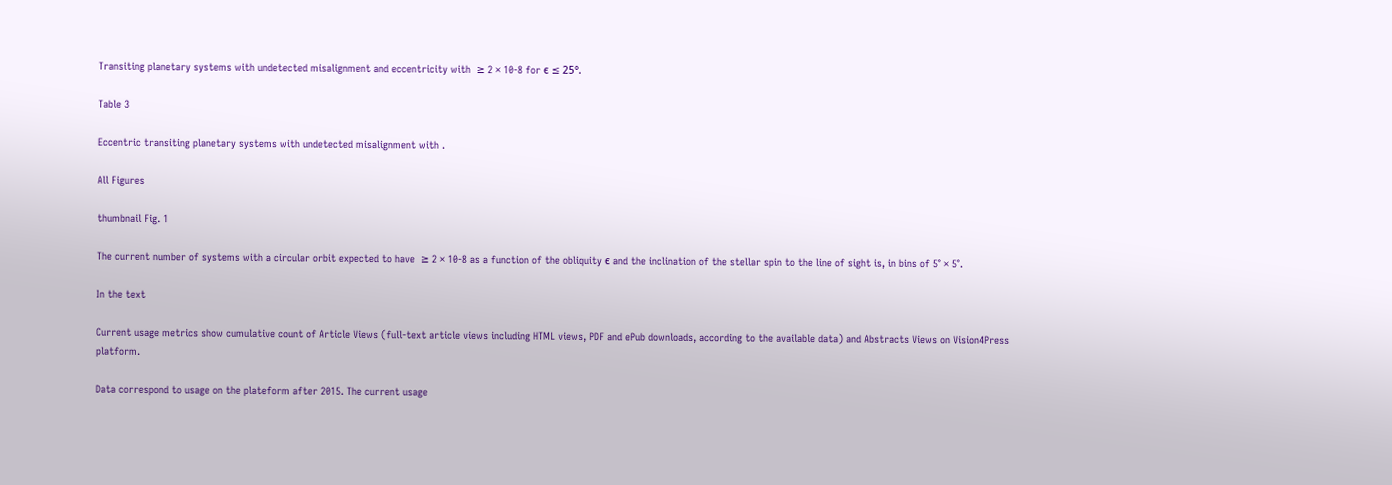Transiting planetary systems with undetected misalignment and eccentricity with  ≥ 2 × 10-8 for ϵ ≤ 25°.

Table 3

Eccentric transiting planetary systems with undetected misalignment with .

All Figures

thumbnail Fig. 1

The current number of systems with a circular orbit expected to have  ≥ 2 × 10-8 as a function of the obliquity ϵ and the inclination of the stellar spin to the line of sight is, in bins of 5° × 5°.

In the text

Current usage metrics show cumulative count of Article Views (full-text article views including HTML views, PDF and ePub downloads, according to the available data) and Abstracts Views on Vision4Press platform.

Data correspond to usage on the plateform after 2015. The current usage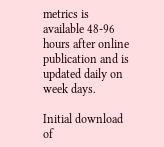metrics is available 48-96 hours after online publication and is updated daily on week days.

Initial download of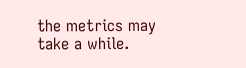the metrics may take a while.